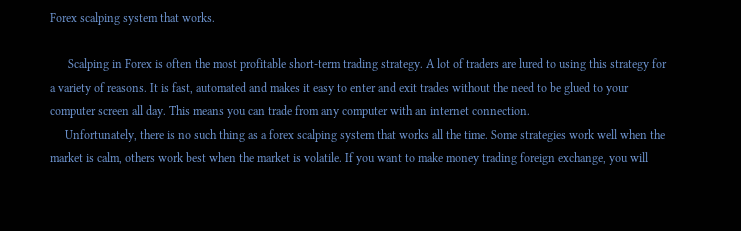Forex scalping system that works.

      Scalping in Forex is often the most profitable short-term trading strategy. A lot of traders are lured to using this strategy for a variety of reasons. It is fast, automated and makes it easy to enter and exit trades without the need to be glued to your computer screen all day. This means you can trade from any computer with an internet connection.
     Unfortunately, there is no such thing as a forex scalping system that works all the time. Some strategies work well when the market is calm, others work best when the market is volatile. If you want to make money trading foreign exchange, you will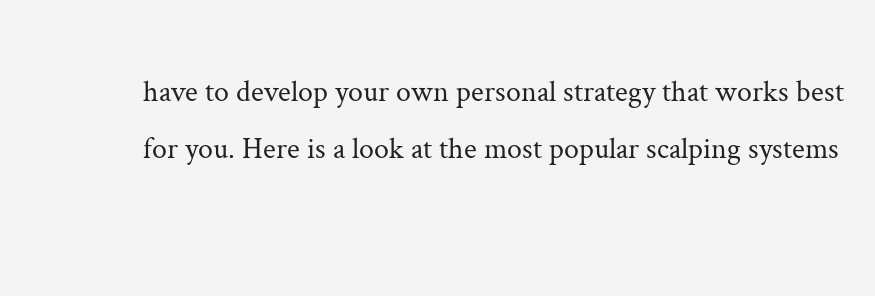have to develop your own personal strategy that works best for you. Here is a look at the most popular scalping systems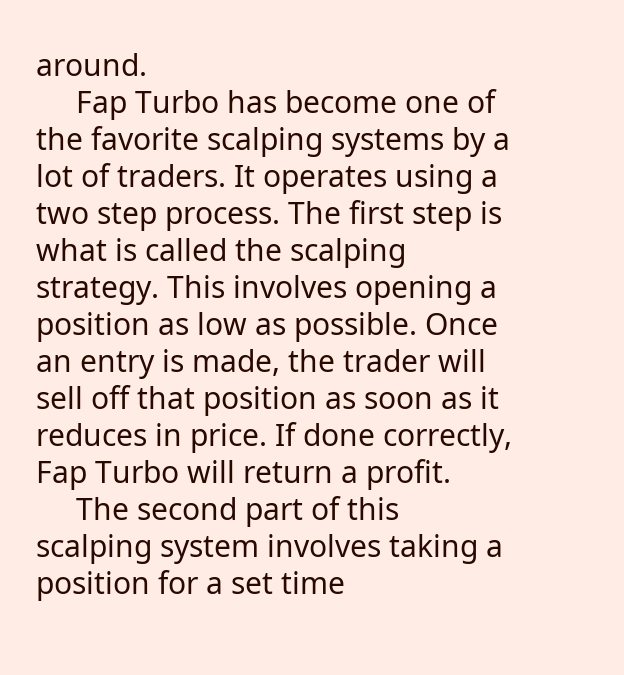around.
     Fap Turbo has become one of the favorite scalping systems by a lot of traders. It operates using a two step process. The first step is what is called the scalping strategy. This involves opening a position as low as possible. Once an entry is made, the trader will sell off that position as soon as it reduces in price. If done correctly, Fap Turbo will return a profit.
     The second part of this scalping system involves taking a position for a set time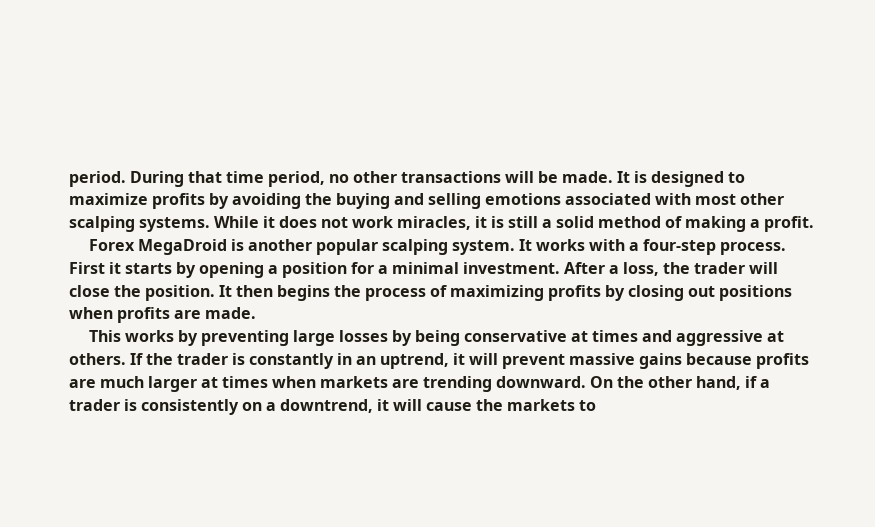period. During that time period, no other transactions will be made. It is designed to maximize profits by avoiding the buying and selling emotions associated with most other scalping systems. While it does not work miracles, it is still a solid method of making a profit.
     Forex MegaDroid is another popular scalping system. It works with a four-step process. First it starts by opening a position for a minimal investment. After a loss, the trader will close the position. It then begins the process of maximizing profits by closing out positions when profits are made.
     This works by preventing large losses by being conservative at times and aggressive at others. If the trader is constantly in an uptrend, it will prevent massive gains because profits are much larger at times when markets are trending downward. On the other hand, if a trader is consistently on a downtrend, it will cause the markets to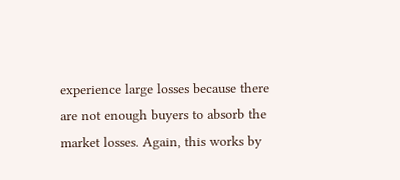experience large losses because there are not enough buyers to absorb the market losses. Again, this works by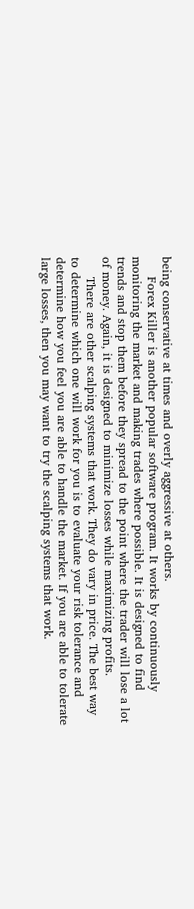being conservative at times and overly aggressive at others.
     Forex Killer is another popular software program. It works by continuously monitoring the market and making trades where possible. It is designed to find trends and stop them before they spread to the point where the trader will lose a lot of money. Again, it is designed to minimize losses while maximizing profits.
     There are other scalping systems that work. They do vary in price. The best way to determine which one will work for you is to evaluate your risk tolerance and determine how you feel you are able to handle the market. If you are able to tolerate large losses, then you may want to try the scalping systems that work.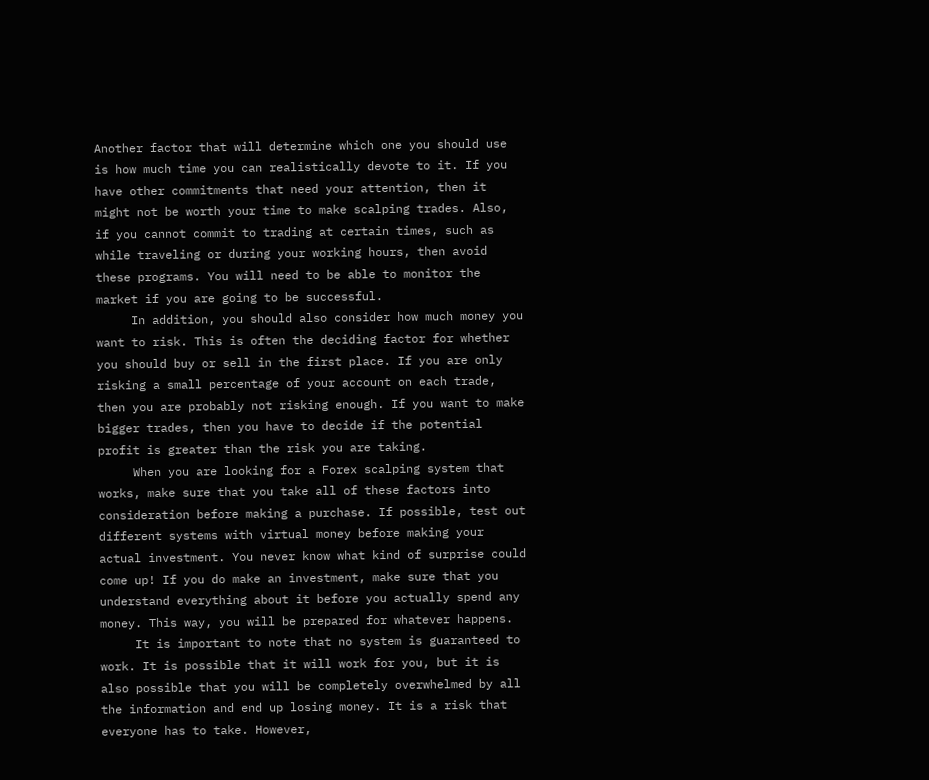Another factor that will determine which one you should use is how much time you can realistically devote to it. If you have other commitments that need your attention, then it might not be worth your time to make scalping trades. Also, if you cannot commit to trading at certain times, such as while traveling or during your working hours, then avoid these programs. You will need to be able to monitor the market if you are going to be successful.
     In addition, you should also consider how much money you want to risk. This is often the deciding factor for whether you should buy or sell in the first place. If you are only risking a small percentage of your account on each trade, then you are probably not risking enough. If you want to make bigger trades, then you have to decide if the potential profit is greater than the risk you are taking.
     When you are looking for a Forex scalping system that works, make sure that you take all of these factors into consideration before making a purchase. If possible, test out different systems with virtual money before making your actual investment. You never know what kind of surprise could come up! If you do make an investment, make sure that you understand everything about it before you actually spend any money. This way, you will be prepared for whatever happens.
     It is important to note that no system is guaranteed to work. It is possible that it will work for you, but it is also possible that you will be completely overwhelmed by all the information and end up losing money. It is a risk that everyone has to take. However,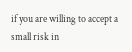if you are willing to accept a small risk in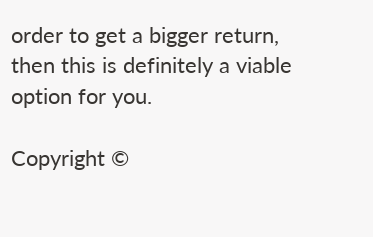order to get a bigger return, then this is definitely a viable option for you.

Copyright ©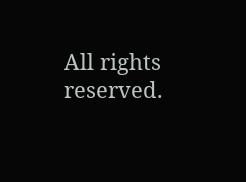All rights reserved.